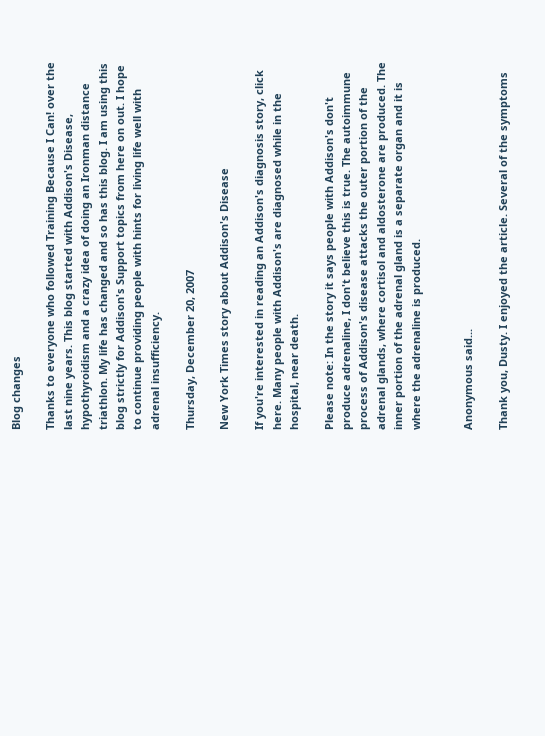Blog changes

Thanks to everyone who followed Training Because I Can! over the last nine years. This blog started with Addison's Disease, hypothyroidism and a crazy idea of doing an Ironman distance triathlon. My life has changed and so has this blog. I am using this blog strictly for Addison's Support topics from here on out. I hope to continue providing people with hints for living life well with adrenal insufficiency.

Thursday, December 20, 2007

New York Times story about Addison's Disease

If you're interested in reading an Addison's diagnosis story, click here. Many people with Addison's are diagnosed while in the hospital, near death.

Please note: In the story it says people with Addison's don't produce adrenaline, I don't believe this is true. The autoimmune process of Addison's disease attacks the outer portion of the adrenal glands, where cortisol and aldosterone are produced. The inner portion of the adrenal gland is a separate organ and it is where the adrenaline is produced.


Anonymous said...

Thank you, Dusty. I enjoyed the article. Several of the symptoms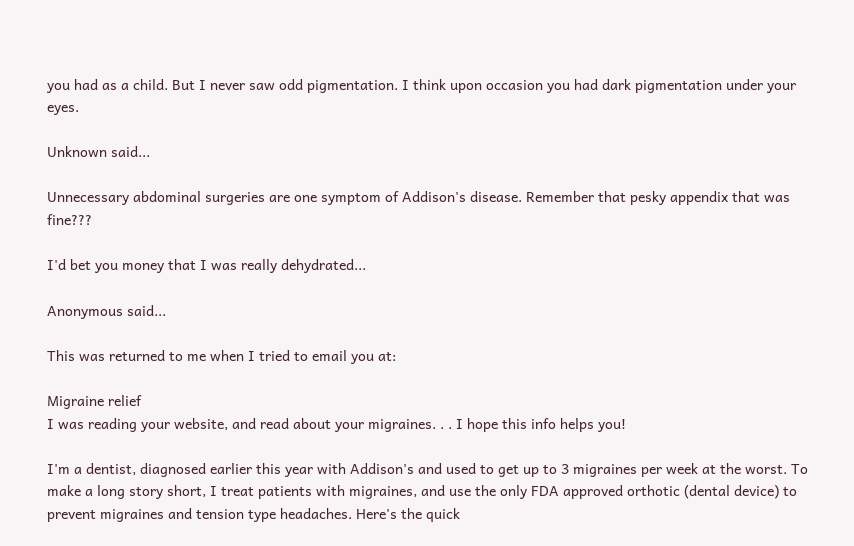you had as a child. But I never saw odd pigmentation. I think upon occasion you had dark pigmentation under your eyes.

Unknown said...

Unnecessary abdominal surgeries are one symptom of Addison's disease. Remember that pesky appendix that was fine???

I'd bet you money that I was really dehydrated...

Anonymous said...

This was returned to me when I tried to email you at:

Migraine relief
I was reading your website, and read about your migraines. . . I hope this info helps you!

I'm a dentist, diagnosed earlier this year with Addison's and used to get up to 3 migraines per week at the worst. To make a long story short, I treat patients with migraines, and use the only FDA approved orthotic (dental device) to prevent migraines and tension type headaches. Here's the quick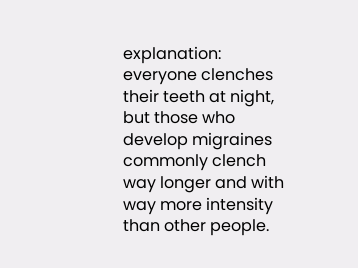explanation: everyone clenches their teeth at night, but those who develop migraines commonly clench way longer and with way more intensity than other people.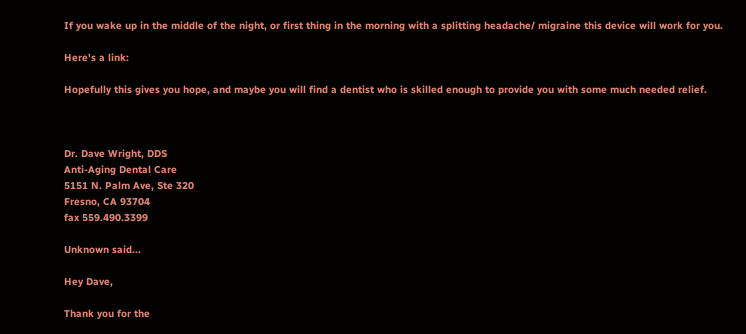If you wake up in the middle of the night, or first thing in the morning with a splitting headache/ migraine this device will work for you.

Here's a link:

Hopefully this gives you hope, and maybe you will find a dentist who is skilled enough to provide you with some much needed relief.



Dr. Dave Wright, DDS
Anti-Aging Dental Care
5151 N. Palm Ave, Ste 320
Fresno, CA 93704
fax 559.490.3399

Unknown said...

Hey Dave,

Thank you for the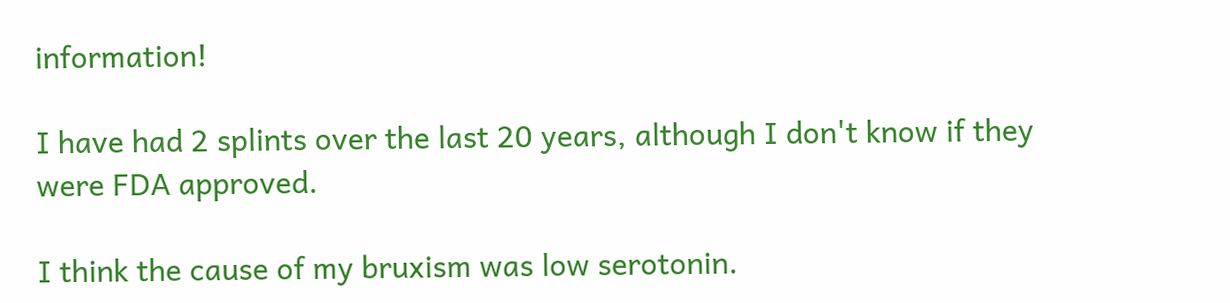information!

I have had 2 splints over the last 20 years, although I don't know if they were FDA approved.

I think the cause of my bruxism was low serotonin.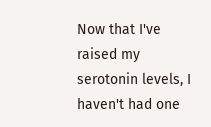Now that I've raised my serotonin levels, I haven't had one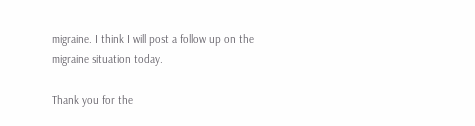migraine. I think I will post a follow up on the migraine situation today.

Thank you for the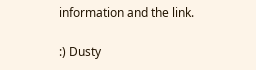information and the link.

:) Dusty